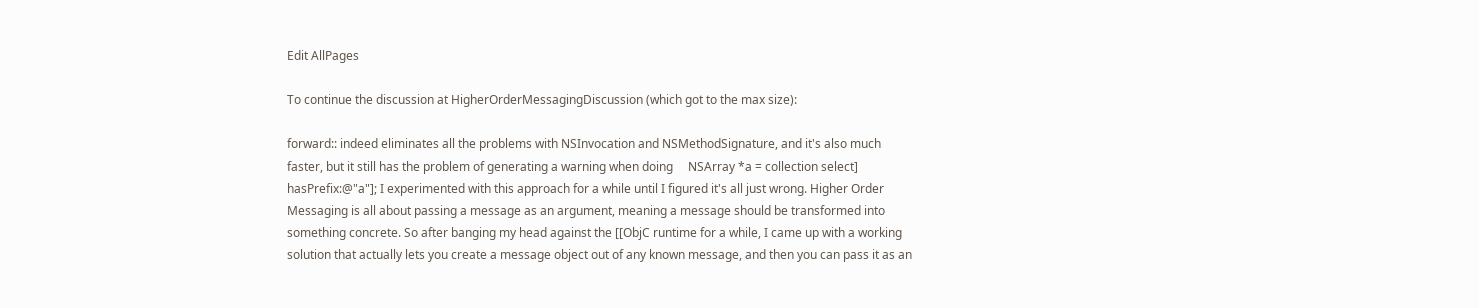Edit AllPages

To continue the discussion at HigherOrderMessagingDiscussion (which got to the max size):

forward:: indeed eliminates all the problems with NSInvocation and NSMethodSignature, and it's also much faster, but it still has the problem of generating a warning when doing     NSArray *a = collection select] hasPrefix:@"a"]; I experimented with this approach for a while until I figured it's all just wrong. Higher Order Messaging is all about passing a message as an argument, meaning a message should be transformed into something concrete. So after banging my head against the [[ObjC runtime for a while, I came up with a working solution that actually lets you create a message object out of any known message, and then you can pass it as an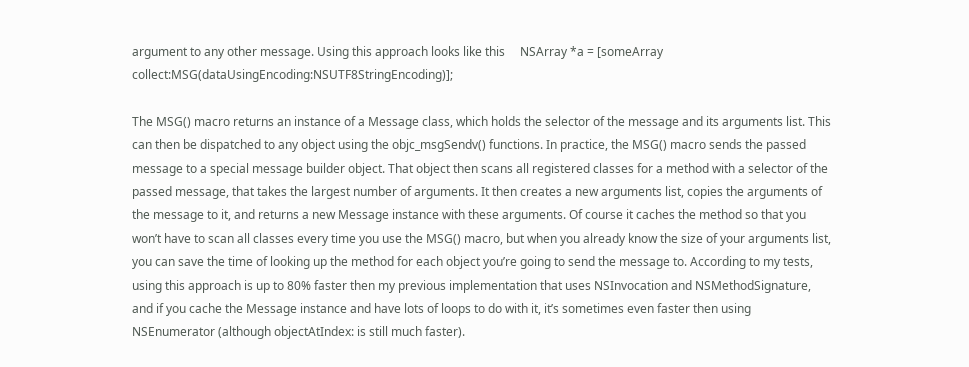argument to any other message. Using this approach looks like this     NSArray *a = [someArray collect:MSG(dataUsingEncoding:NSUTF8StringEncoding)];

The MSG() macro returns an instance of a Message class, which holds the selector of the message and its arguments list. This can then be dispatched to any object using the objc_msgSendv() functions. In practice, the MSG() macro sends the passed message to a special message builder object. That object then scans all registered classes for a method with a selector of the passed message, that takes the largest number of arguments. It then creates a new arguments list, copies the arguments of the message to it, and returns a new Message instance with these arguments. Of course it caches the method so that you won’t have to scan all classes every time you use the MSG() macro, but when you already know the size of your arguments list, you can save the time of looking up the method for each object you’re going to send the message to. According to my tests, using this approach is up to 80% faster then my previous implementation that uses NSInvocation and NSMethodSignature, and if you cache the Message instance and have lots of loops to do with it, it’s sometimes even faster then using NSEnumerator (although objectAtIndex: is still much faster).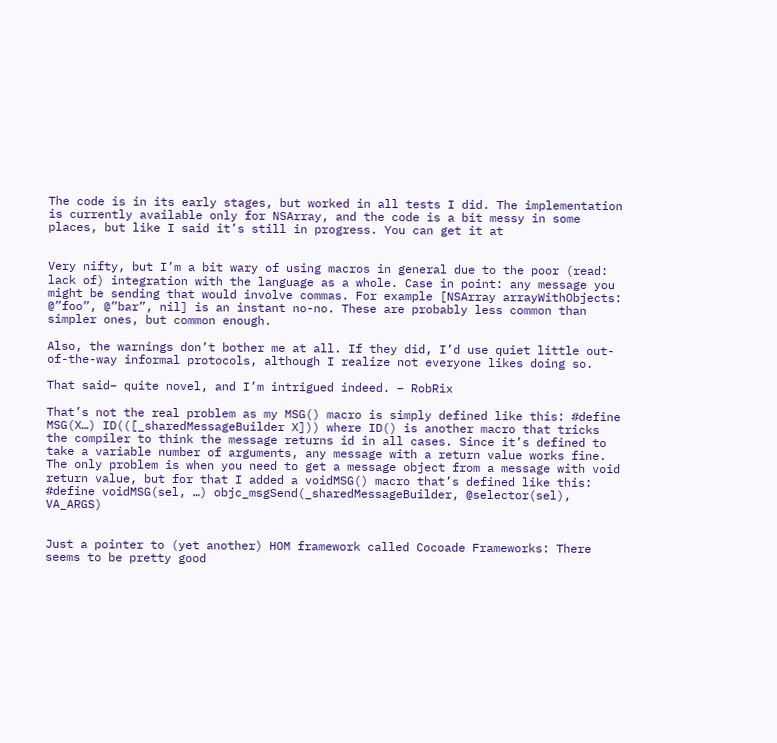The code is in its early stages, but worked in all tests I did. The implementation is currently available only for NSArray, and the code is a bit messy in some places, but like I said it’s still in progress. You can get it at


Very nifty, but I’m a bit wary of using macros in general due to the poor (read: lack of) integration with the language as a whole. Case in point: any message you might be sending that would involve commas. For example [NSArray arrayWithObjects: @”foo”, @”bar”, nil] is an instant no-no. These are probably less common than simpler ones, but common enough.

Also, the warnings don’t bother me at all. If they did, I’d use quiet little out-of-the-way informal protocols, although I realize not everyone likes doing so.

That said– quite novel, and I’m intrigued indeed. – RobRix

That’s not the real problem as my MSG() macro is simply defined like this: #define MSG(X…) ID(([_sharedMessageBuilder X])) where ID() is another macro that tricks the compiler to think the message returns id in all cases. Since it’s defined to take a variable number of arguments, any message with a return value works fine. The only problem is when you need to get a message object from a message with void return value, but for that I added a voidMSG() macro that’s defined like this: #define voidMSG(sel, …) objc_msgSend(_sharedMessageBuilder, @selector(sel), VA_ARGS)


Just a pointer to (yet another) HOM framework called Cocoade Frameworks: There seems to be pretty good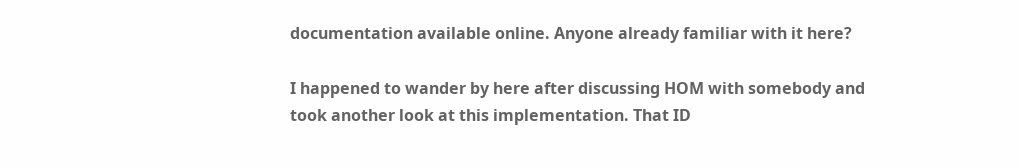documentation available online. Anyone already familiar with it here?

I happened to wander by here after discussing HOM with somebody and took another look at this implementation. That ID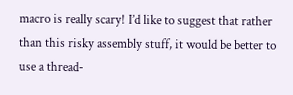macro is really scary! I’d like to suggest that rather than this risky assembly stuff, it would be better to use a thread-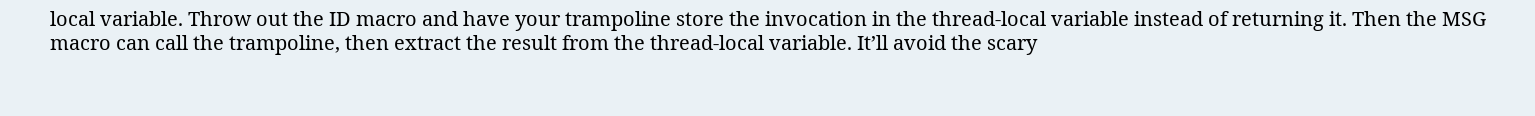local variable. Throw out the ID macro and have your trampoline store the invocation in the thread-local variable instead of returning it. Then the MSG macro can call the trampoline, then extract the result from the thread-local variable. It’ll avoid the scary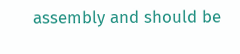assembly and should be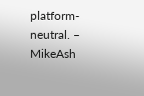platform-neutral. – MikeAsh